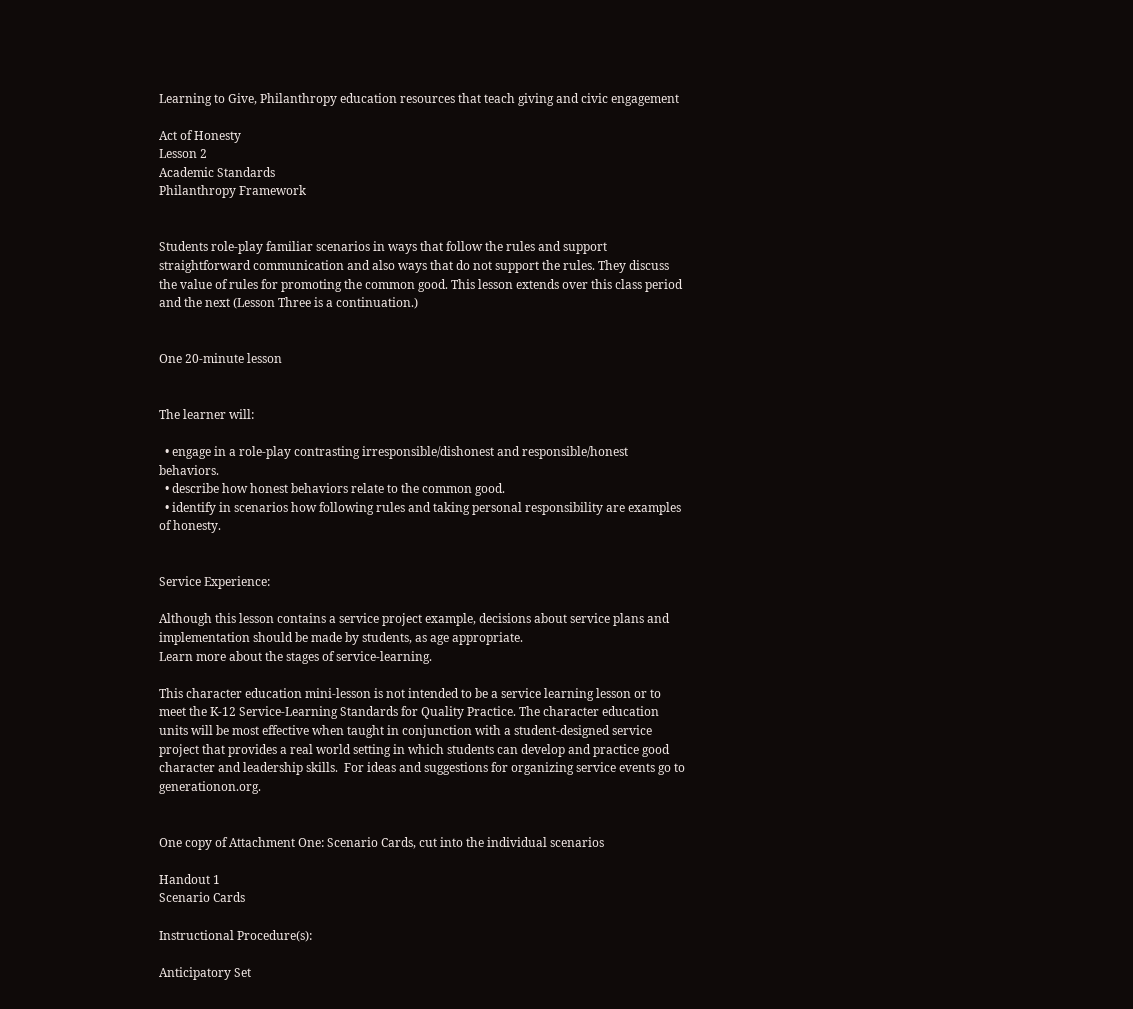Learning to Give, Philanthropy education resources that teach giving and civic engagement

Act of Honesty
Lesson 2
Academic Standards
Philanthropy Framework


Students role-play familiar scenarios in ways that follow the rules and support straightforward communication and also ways that do not support the rules. They discuss the value of rules for promoting the common good. This lesson extends over this class period and the next (Lesson Three is a continuation.)


One 20-minute lesson


The learner will:

  • engage in a role-play contrasting irresponsible/dishonest and responsible/honest behaviors.
  • describe how honest behaviors relate to the common good.
  • identify in scenarios how following rules and taking personal responsibility are examples of honesty.


Service Experience:

Although this lesson contains a service project example, decisions about service plans and implementation should be made by students, as age appropriate.
Learn more about the stages of service-learning.

This character education mini-lesson is not intended to be a service learning lesson or to meet the K-12 Service-Learning Standards for Quality Practice. The character education units will be most effective when taught in conjunction with a student-designed service project that provides a real world setting in which students can develop and practice good character and leadership skills.  For ideas and suggestions for organizing service events go to generationon.org.


One copy of Attachment One: Scenario Cards, cut into the individual scenarios

Handout 1
Scenario Cards

Instructional Procedure(s):

Anticipatory Set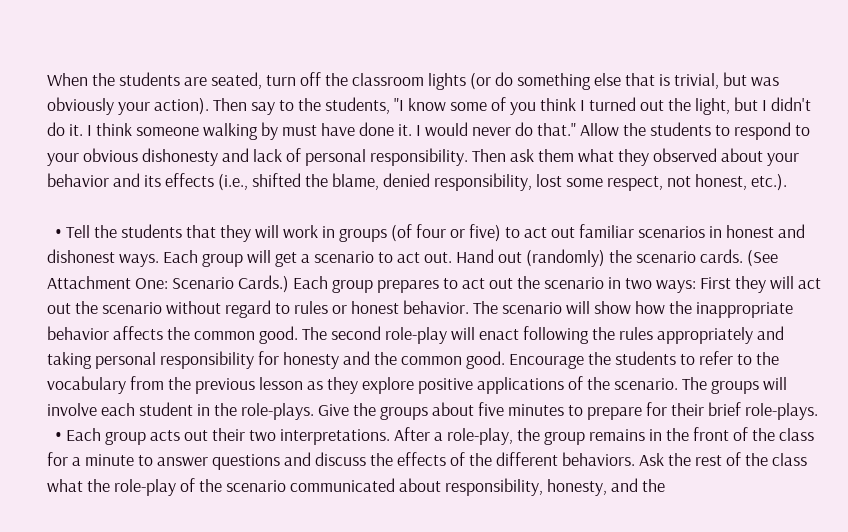When the students are seated, turn off the classroom lights (or do something else that is trivial, but was obviously your action). Then say to the students, "I know some of you think I turned out the light, but I didn't do it. I think someone walking by must have done it. I would never do that." Allow the students to respond to your obvious dishonesty and lack of personal responsibility. Then ask them what they observed about your behavior and its effects (i.e., shifted the blame, denied responsibility, lost some respect, not honest, etc.).

  • Tell the students that they will work in groups (of four or five) to act out familiar scenarios in honest and dishonest ways. Each group will get a scenario to act out. Hand out (randomly) the scenario cards. (See Attachment One: Scenario Cards.) Each group prepares to act out the scenario in two ways: First they will act out the scenario without regard to rules or honest behavior. The scenario will show how the inappropriate behavior affects the common good. The second role-play will enact following the rules appropriately and taking personal responsibility for honesty and the common good. Encourage the students to refer to the vocabulary from the previous lesson as they explore positive applications of the scenario. The groups will involve each student in the role-plays. Give the groups about five minutes to prepare for their brief role-plays.
  • Each group acts out their two interpretations. After a role-play, the group remains in the front of the class for a minute to answer questions and discuss the effects of the different behaviors. Ask the rest of the class what the role-play of the scenario communicated about responsibility, honesty, and the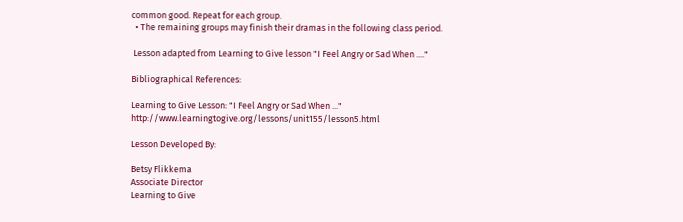common good. Repeat for each group.
  • The remaining groups may finish their dramas in the following class period.

 Lesson adapted from Learning to Give lesson "I Feel Angry or Sad When ...."

Bibliographical References:

Learning to Give Lesson: "I Feel Angry or Sad When ..." http://www.learningtogive.org/lessons/unit155/lesson5.html

Lesson Developed By:

Betsy Flikkema
Associate Director
Learning to Give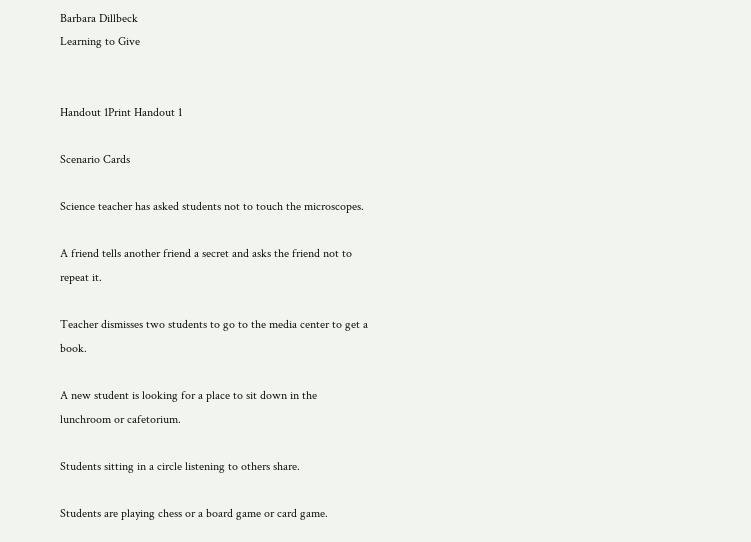Barbara Dillbeck
Learning to Give


Handout 1Print Handout 1

Scenario Cards

Science teacher has asked students not to touch the microscopes.

A friend tells another friend a secret and asks the friend not to repeat it.

Teacher dismisses two students to go to the media center to get a book.

A new student is looking for a place to sit down in the lunchroom or cafetorium.

Students sitting in a circle listening to others share.

Students are playing chess or a board game or card game.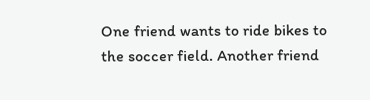One friend wants to ride bikes to the soccer field. Another friend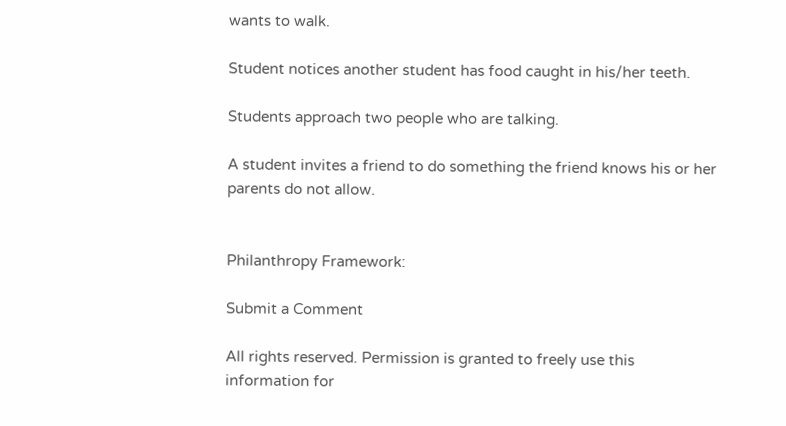wants to walk.

Student notices another student has food caught in his/her teeth.

Students approach two people who are talking.

A student invites a friend to do something the friend knows his or her parents do not allow.


Philanthropy Framework:

Submit a Comment

All rights reserved. Permission is granted to freely use this information for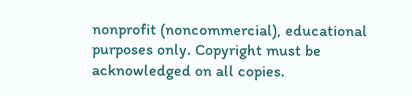nonprofit (noncommercial), educational purposes only. Copyright must be acknowledged on all copies.